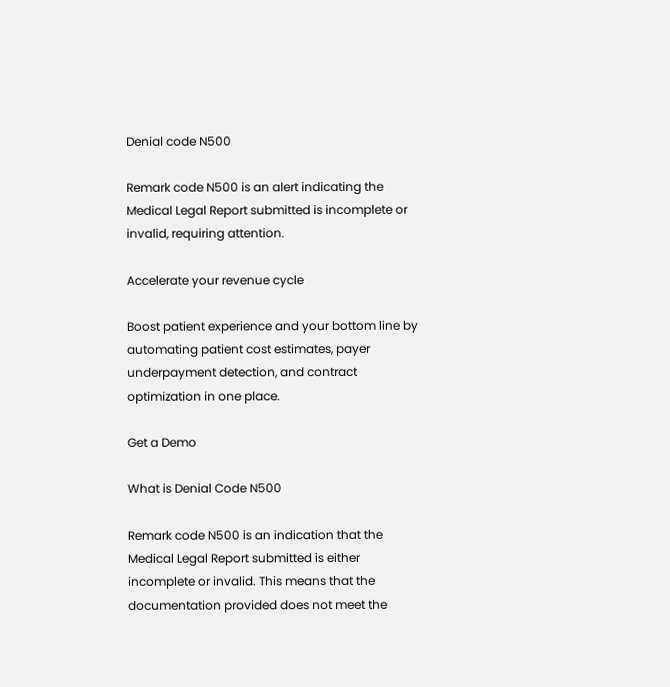Denial code N500

Remark code N500 is an alert indicating the Medical Legal Report submitted is incomplete or invalid, requiring attention.

Accelerate your revenue cycle

Boost patient experience and your bottom line by automating patient cost estimates, payer underpayment detection, and contract optimization in one place.

Get a Demo

What is Denial Code N500

Remark code N500 is an indication that the Medical Legal Report submitted is either incomplete or invalid. This means that the documentation provided does not meet the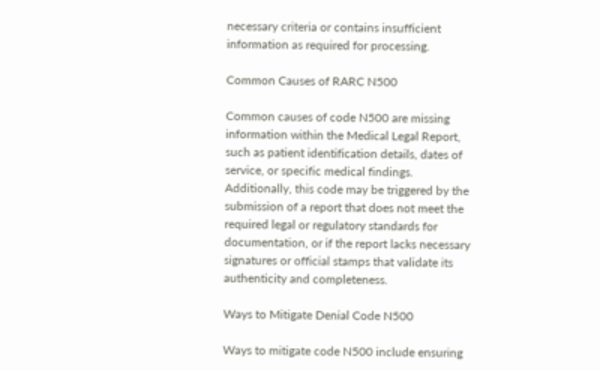necessary criteria or contains insufficient information as required for processing.

Common Causes of RARC N500

Common causes of code N500 are missing information within the Medical Legal Report, such as patient identification details, dates of service, or specific medical findings. Additionally, this code may be triggered by the submission of a report that does not meet the required legal or regulatory standards for documentation, or if the report lacks necessary signatures or official stamps that validate its authenticity and completeness.

Ways to Mitigate Denial Code N500

Ways to mitigate code N500 include ensuring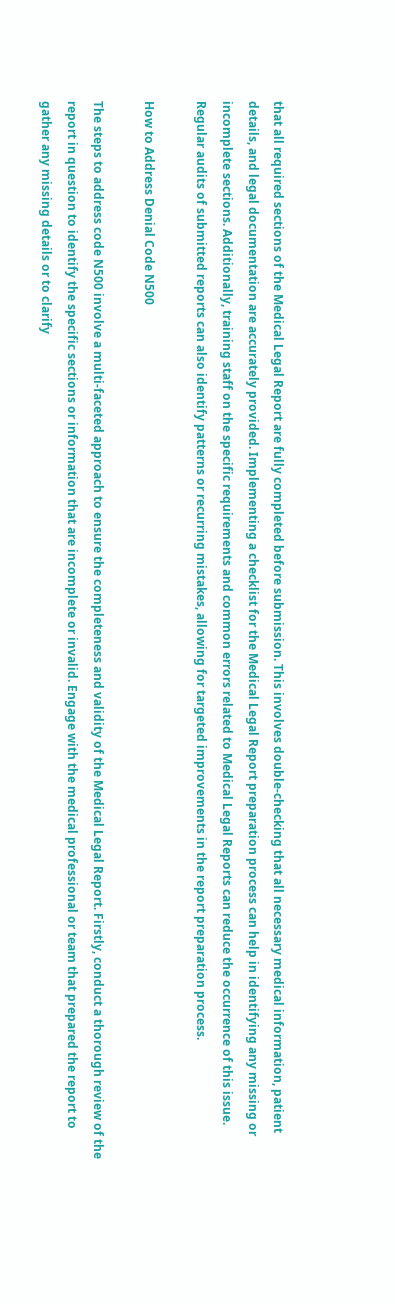that all required sections of the Medical Legal Report are fully completed before submission. This involves double-checking that all necessary medical information, patient details, and legal documentation are accurately provided. Implementing a checklist for the Medical Legal Report preparation process can help in identifying any missing or incomplete sections. Additionally, training staff on the specific requirements and common errors related to Medical Legal Reports can reduce the occurrence of this issue. Regular audits of submitted reports can also identify patterns or recurring mistakes, allowing for targeted improvements in the report preparation process.

How to Address Denial Code N500

The steps to address code N500 involve a multi-faceted approach to ensure the completeness and validity of the Medical Legal Report. Firstly, conduct a thorough review of the report in question to identify the specific sections or information that are incomplete or invalid. Engage with the medical professional or team that prepared the report to gather any missing details or to clarify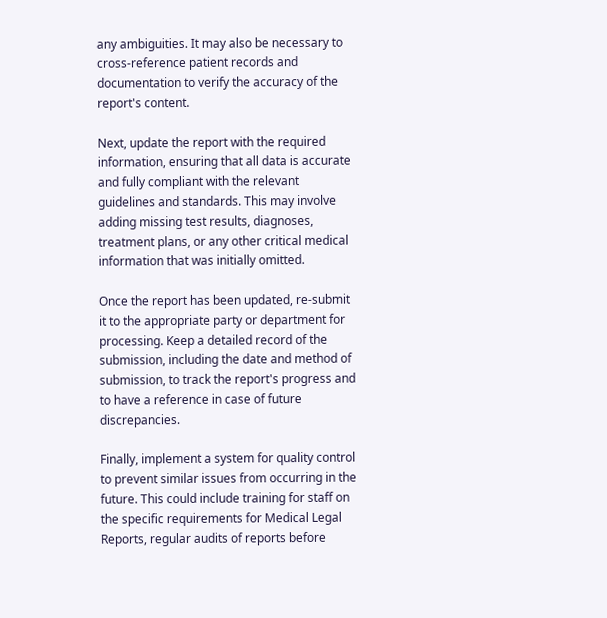any ambiguities. It may also be necessary to cross-reference patient records and documentation to verify the accuracy of the report's content.

Next, update the report with the required information, ensuring that all data is accurate and fully compliant with the relevant guidelines and standards. This may involve adding missing test results, diagnoses, treatment plans, or any other critical medical information that was initially omitted.

Once the report has been updated, re-submit it to the appropriate party or department for processing. Keep a detailed record of the submission, including the date and method of submission, to track the report's progress and to have a reference in case of future discrepancies.

Finally, implement a system for quality control to prevent similar issues from occurring in the future. This could include training for staff on the specific requirements for Medical Legal Reports, regular audits of reports before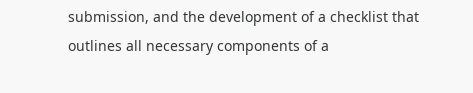submission, and the development of a checklist that outlines all necessary components of a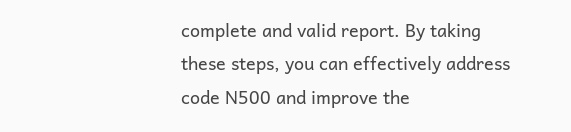complete and valid report. By taking these steps, you can effectively address code N500 and improve the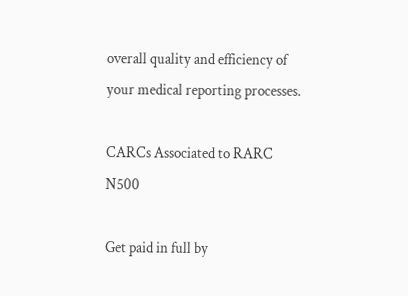overall quality and efficiency of your medical reporting processes.

CARCs Associated to RARC N500

Get paid in full by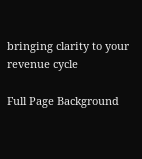bringing clarity to your revenue cycle

Full Page Background